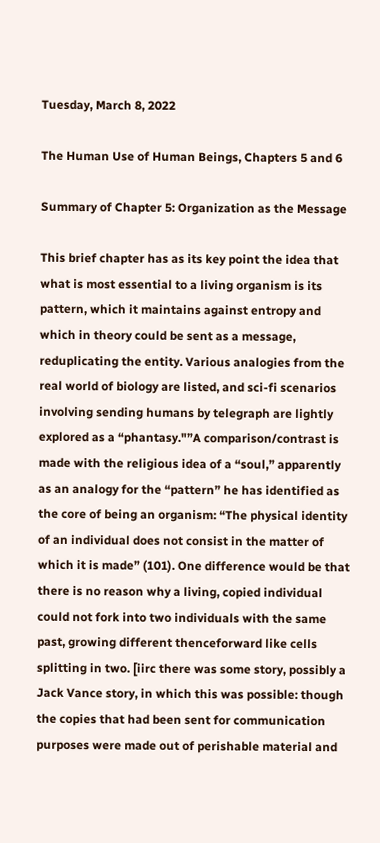Tuesday, March 8, 2022

The Human Use of Human Beings, Chapters 5 and 6

Summary of Chapter 5: Organization as the Message

This brief chapter has as its key point the idea that what is most essential to a living organism is its pattern, which it maintains against entropy and which in theory could be sent as a message, reduplicating the entity. Various analogies from the real world of biology are listed, and sci-fi scenarios involving sending humans by telegraph are lightly explored as a “phantasy."”A comparison/contrast is made with the religious idea of a “soul,” apparently as an analogy for the “pattern” he has identified as the core of being an organism: “The physical identity of an individual does not consist in the matter of which it is made” (101). One difference would be that there is no reason why a living, copied individual could not fork into two individuals with the same past, growing different thenceforward like cells splitting in two. [iirc there was some story, possibly a Jack Vance story, in which this was possible: though the copies that had been sent for communication purposes were made out of perishable material and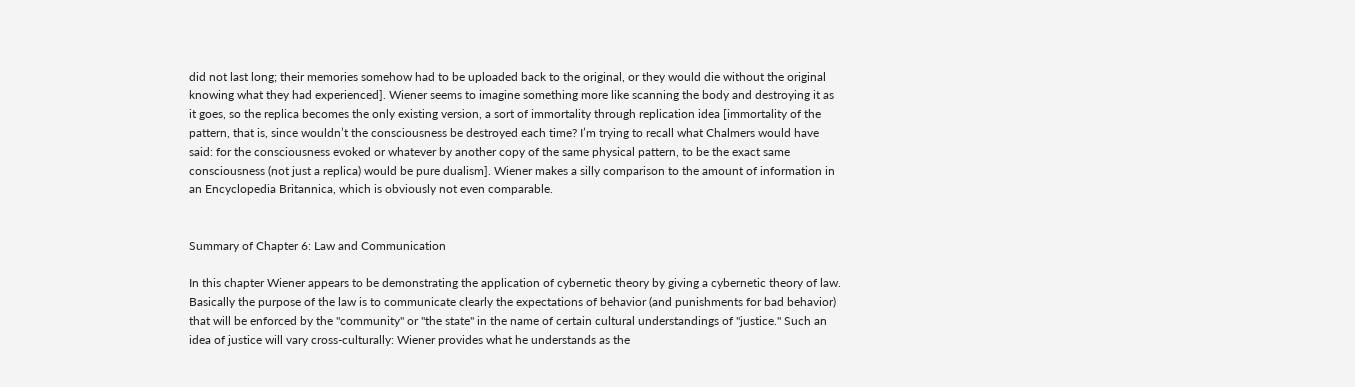did not last long; their memories somehow had to be uploaded back to the original, or they would die without the original knowing what they had experienced]. Wiener seems to imagine something more like scanning the body and destroying it as it goes, so the replica becomes the only existing version, a sort of immortality through replication idea [immortality of the pattern, that is, since wouldn’t the consciousness be destroyed each time? I’m trying to recall what Chalmers would have said: for the consciousness evoked or whatever by another copy of the same physical pattern, to be the exact same consciousness (not just a replica) would be pure dualism]. Wiener makes a silly comparison to the amount of information in an Encyclopedia Britannica, which is obviously not even comparable.


Summary of Chapter 6: Law and Communication

In this chapter Wiener appears to be demonstrating the application of cybernetic theory by giving a cybernetic theory of law. Basically the purpose of the law is to communicate clearly the expectations of behavior (and punishments for bad behavior) that will be enforced by the "community" or "the state" in the name of certain cultural understandings of "justice." Such an idea of justice will vary cross-culturally: Wiener provides what he understands as the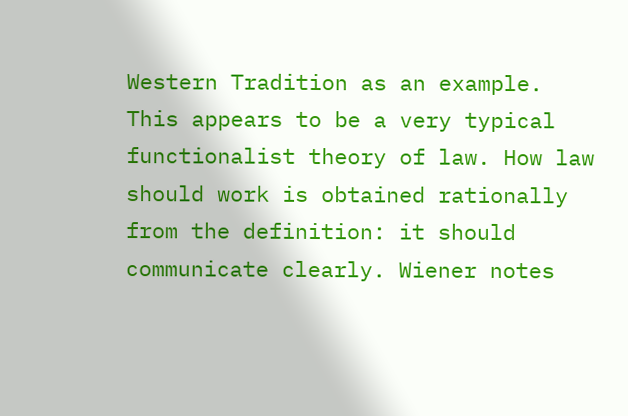Western Tradition as an example. This appears to be a very typical functionalist theory of law. How law should work is obtained rationally from the definition: it should communicate clearly. Wiener notes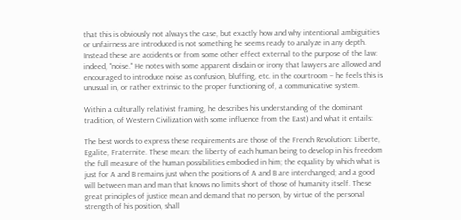that this is obviously not always the case, but exactly how and why intentional ambiguities or unfairness are introduced is not something he seems ready to analyze in any depth. Instead these are accidents or from some other effect external to the purpose of the law: indeed, "noise." He notes with some apparent disdain or irony that lawyers are allowed and encouraged to introduce noise as confusion, bluffing, etc. in the courtroom – he feels this is unusual in, or rather extrinsic to the proper functioning of, a communicative system.

Within a culturally relativist framing, he describes his understanding of the dominant tradition, of Western Civilization with some influence from the East) and what it entails:

The best words to express these requirements are those of the French Revolution: Liberte, Egalite, Fraternite. These mean: the liberty of each human being to develop in his freedom the full measure of the human possibilities embodied in him; the equality by which what is just for A and B remains just when the positions of A and B are interchanged; and a good will between man and man that knows no limits short of those of humanity itself. These great principles of justice mean and demand that no person, by virtue of the personal strength of his position, shall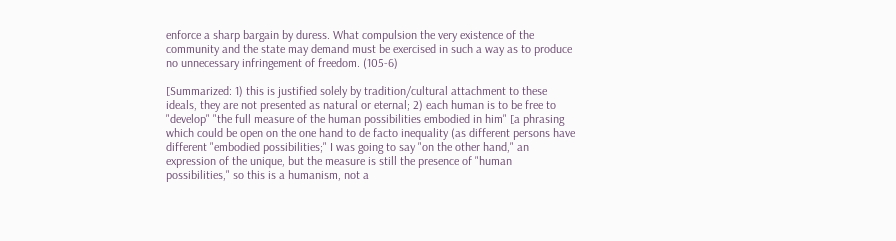enforce a sharp bargain by duress. What compulsion the very existence of the community and the state may demand must be exercised in such a way as to produce no unnecessary infringement of freedom. (105-6)

[Summarized: 1) this is justified solely by tradition/cultural attachment to these ideals, they are not presented as natural or eternal; 2) each human is to be free to "develop" "the full measure of the human possibilities embodied in him" [a phrasing which could be open on the one hand to de facto inequality (as different persons have different "embodied possibilities;" I was going to say "on the other hand," an expression of the unique, but the measure is still the presence of "human possibilities," so this is a humanism, not a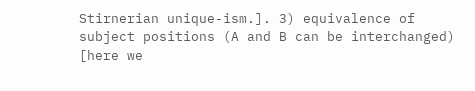Stirnerian unique-ism.]. 3) equivalence of subject positions (A and B can be interchanged) [here we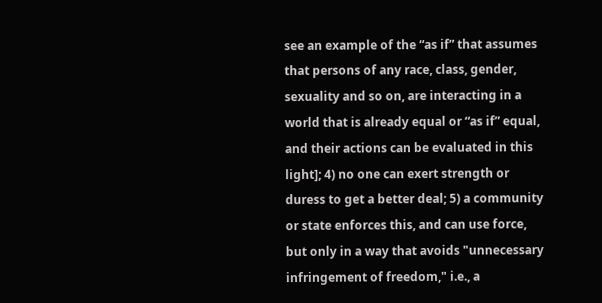see an example of the “as if” that assumes that persons of any race, class, gender, sexuality and so on, are interacting in a world that is already equal or “as if” equal, and their actions can be evaluated in this light]; 4) no one can exert strength or duress to get a better deal; 5) a community or state enforces this, and can use force, but only in a way that avoids "unnecessary infringement of freedom," i.e., a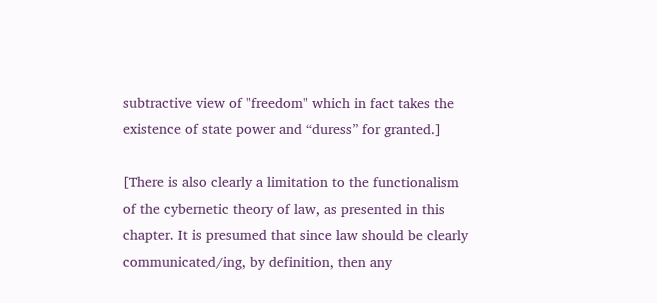subtractive view of "freedom" which in fact takes the existence of state power and “duress” for granted.]

[There is also clearly a limitation to the functionalism of the cybernetic theory of law, as presented in this chapter. It is presumed that since law should be clearly communicated/ing, by definition, then any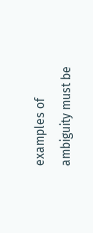examples of ambiguity must be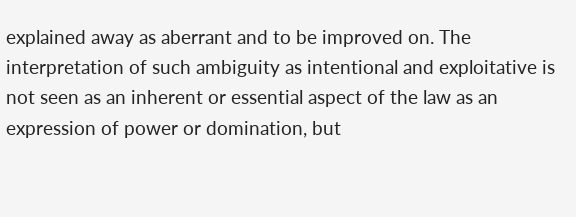explained away as aberrant and to be improved on. The interpretation of such ambiguity as intentional and exploitative is not seen as an inherent or essential aspect of the law as an expression of power or domination, but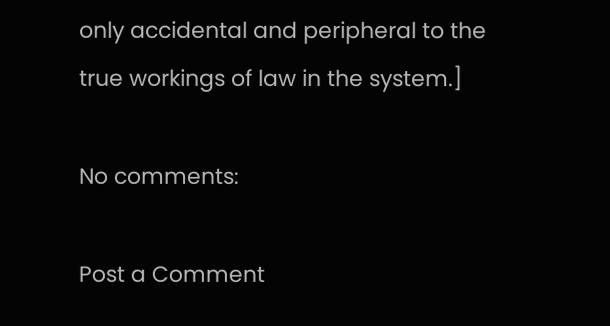only accidental and peripheral to the true workings of law in the system.]

No comments:

Post a Comment